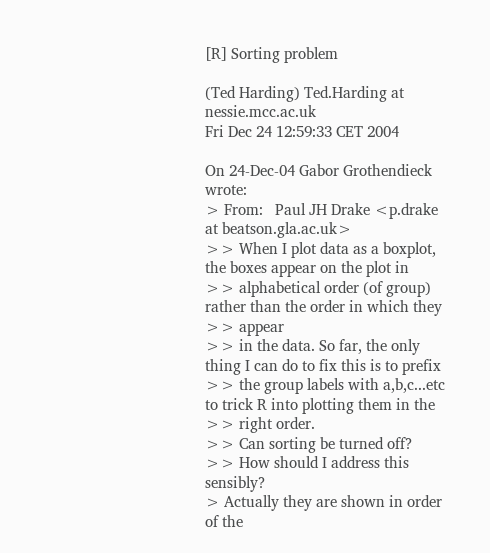[R] Sorting problem

(Ted Harding) Ted.Harding at nessie.mcc.ac.uk
Fri Dec 24 12:59:33 CET 2004

On 24-Dec-04 Gabor Grothendieck wrote:
> From:   Paul JH Drake <p.drake at beatson.gla.ac.uk>
>> When I plot data as a boxplot, the boxes appear on the plot in
>> alphabetical order (of group) rather than the order in which they
>> appear
>> in the data. So far, the only thing I can do to fix this is to prefix
>> the group labels with a,b,c...etc to trick R into plotting them in the
>> right order.
>> Can sorting be turned off?
>> How should I address this sensibly?
> Actually they are shown in order of the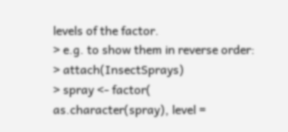levels of the factor.
> e.g. to show them in reverse order:
> attach(InsectSprays)
> spray <- factor( as.character(spray), level =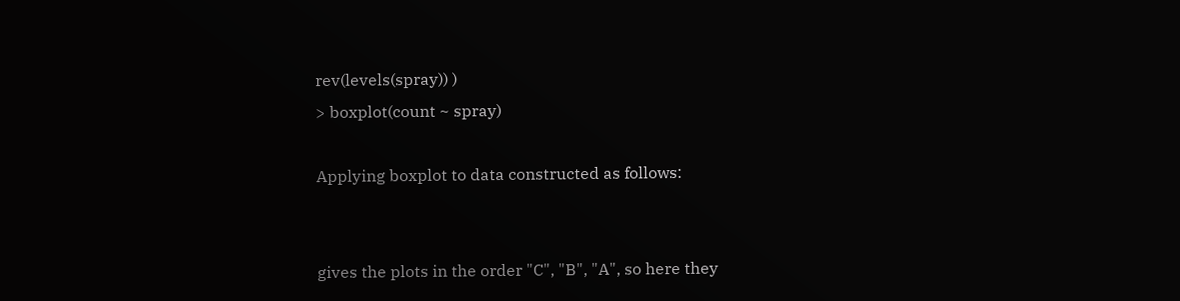rev(levels(spray)) )
> boxplot(count ~ spray)

Applying boxplot to data constructed as follows:


gives the plots in the order "C", "B", "A", so here they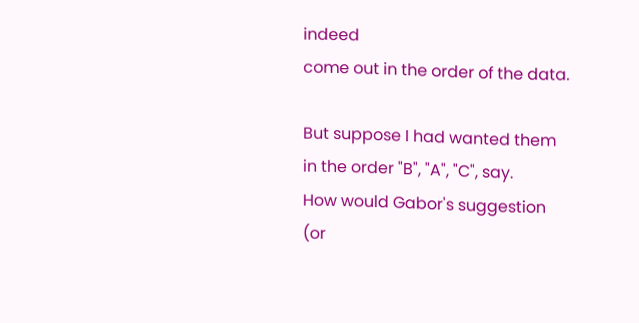indeed
come out in the order of the data.

But suppose I had wanted them in the order "B", "A", "C", say.
How would Gabor's suggestion (or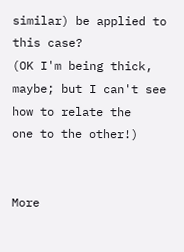similar) be applied to this case?
(OK I'm being thick, maybe; but I can't see how to relate the
one to the other!)


More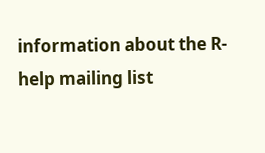information about the R-help mailing list